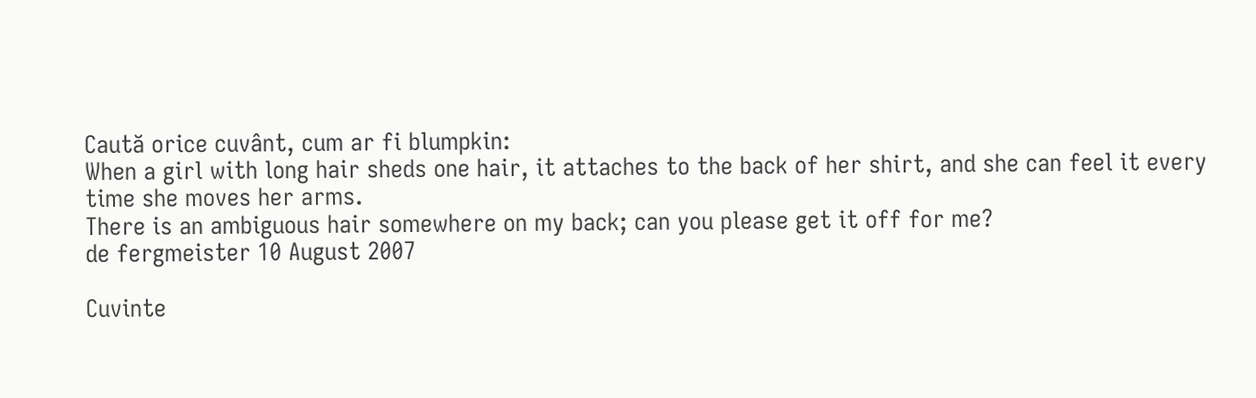Caută orice cuvânt, cum ar fi blumpkin:
When a girl with long hair sheds one hair, it attaches to the back of her shirt, and she can feel it every time she moves her arms.
There is an ambiguous hair somewhere on my back; can you please get it off for me?
de fergmeister 10 August 2007

Cuvinte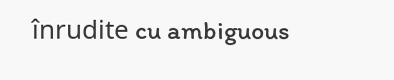înrudite cu ambiguous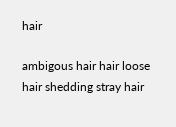hair

ambigous hair hair loose hair shedding stray hair